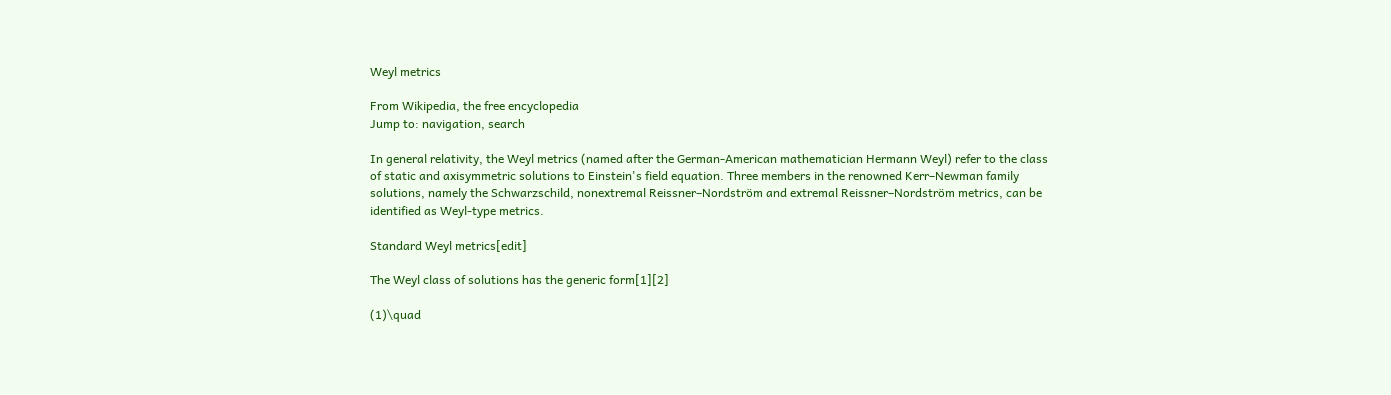Weyl metrics

From Wikipedia, the free encyclopedia
Jump to: navigation, search

In general relativity, the Weyl metrics (named after the German-American mathematician Hermann Weyl) refer to the class of static and axisymmetric solutions to Einstein's field equation. Three members in the renowned Kerr–Newman family solutions, namely the Schwarzschild, nonextremal Reissner–Nordström and extremal Reissner–Nordström metrics, can be identified as Weyl-type metrics.

Standard Weyl metrics[edit]

The Weyl class of solutions has the generic form[1][2]

(1)\quad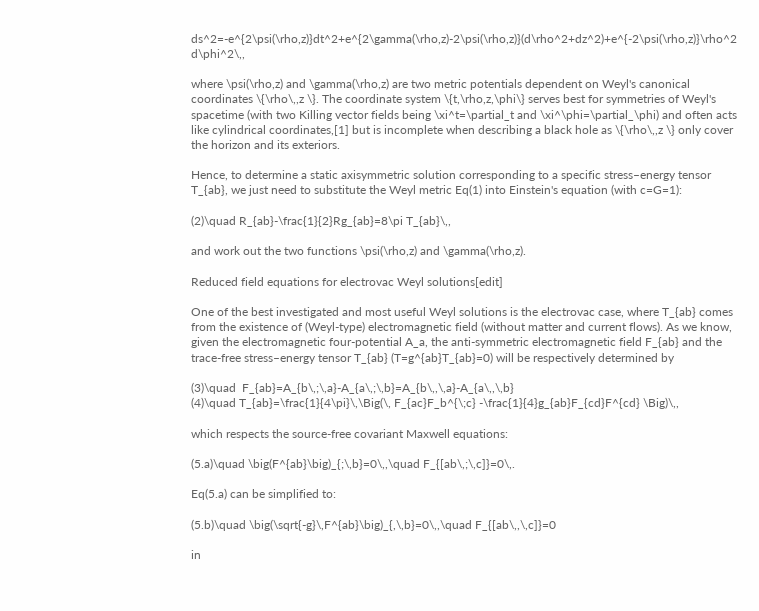ds^2=-e^{2\psi(\rho,z)}dt^2+e^{2\gamma(\rho,z)-2\psi(\rho,z)}(d\rho^2+dz^2)+e^{-2\psi(\rho,z)}\rho^2 d\phi^2\,,

where \psi(\rho,z) and \gamma(\rho,z) are two metric potentials dependent on Weyl's canonical coordinates \{\rho\,,z \}. The coordinate system \{t,\rho,z,\phi\} serves best for symmetries of Weyl's spacetime (with two Killing vector fields being \xi^t=\partial_t and \xi^\phi=\partial_\phi) and often acts like cylindrical coordinates,[1] but is incomplete when describing a black hole as \{\rho\,,z \} only cover the horizon and its exteriors.

Hence, to determine a static axisymmetric solution corresponding to a specific stress–energy tensor T_{ab}, we just need to substitute the Weyl metric Eq(1) into Einstein's equation (with c=G=1):

(2)\quad R_{ab}-\frac{1}{2}Rg_{ab}=8\pi T_{ab}\,,

and work out the two functions \psi(\rho,z) and \gamma(\rho,z).

Reduced field equations for electrovac Weyl solutions[edit]

One of the best investigated and most useful Weyl solutions is the electrovac case, where T_{ab} comes from the existence of (Weyl-type) electromagnetic field (without matter and current flows). As we know, given the electromagnetic four-potential A_a, the anti-symmetric electromagnetic field F_{ab} and the trace-free stress–energy tensor T_{ab} (T=g^{ab}T_{ab}=0) will be respectively determined by

(3)\quad  F_{ab}=A_{b\,;\,a}-A_{a\,;\,b}=A_{b\,,\,a}-A_{a\,,\,b}
(4)\quad T_{ab}=\frac{1}{4\pi}\,\Big(\, F_{ac}F_b^{\;c} -\frac{1}{4}g_{ab}F_{cd}F^{cd} \Big)\,,

which respects the source-free covariant Maxwell equations:

(5.a)\quad \big(F^{ab}\big)_{;\,b}=0\,,\quad F_{[ab\,;\,c]}=0\,.

Eq(5.a) can be simplified to:

(5.b)\quad \big(\sqrt{-g}\,F^{ab}\big)_{,\,b}=0\,,\quad F_{[ab\,,\,c]}=0

in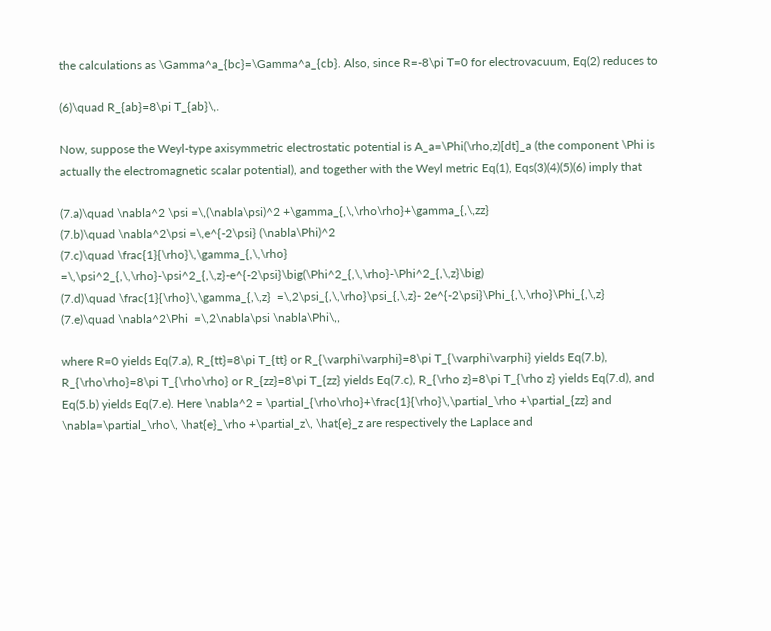the calculations as \Gamma^a_{bc}=\Gamma^a_{cb}. Also, since R=-8\pi T=0 for electrovacuum, Eq(2) reduces to

(6)\quad R_{ab}=8\pi T_{ab}\,.

Now, suppose the Weyl-type axisymmetric electrostatic potential is A_a=\Phi(\rho,z)[dt]_a (the component \Phi is actually the electromagnetic scalar potential), and together with the Weyl metric Eq(1), Eqs(3)(4)(5)(6) imply that

(7.a)\quad \nabla^2 \psi =\,(\nabla\psi)^2 +\gamma_{,\,\rho\rho}+\gamma_{,\,zz}
(7.b)\quad \nabla^2\psi =\,e^{-2\psi} (\nabla\Phi)^2
(7.c)\quad \frac{1}{\rho}\,\gamma_{,\,\rho}  =\,\psi^2_{,\,\rho}-\psi^2_{,\,z}-e^{-2\psi}\big(\Phi^2_{,\,\rho}-\Phi^2_{,\,z}\big)
(7.d)\quad \frac{1}{\rho}\,\gamma_{,\,z}  =\,2\psi_{,\,\rho}\psi_{,\,z}- 2e^{-2\psi}\Phi_{,\,\rho}\Phi_{,\,z}
(7.e)\quad \nabla^2\Phi  =\,2\nabla\psi \nabla\Phi\,,

where R=0 yields Eq(7.a), R_{tt}=8\pi T_{tt} or R_{\varphi\varphi}=8\pi T_{\varphi\varphi} yields Eq(7.b), R_{\rho\rho}=8\pi T_{\rho\rho} or R_{zz}=8\pi T_{zz} yields Eq(7.c), R_{\rho z}=8\pi T_{\rho z} yields Eq(7.d), and Eq(5.b) yields Eq(7.e). Here \nabla^2 = \partial_{\rho\rho}+\frac{1}{\rho}\,\partial_\rho +\partial_{zz} and \nabla=\partial_\rho\, \hat{e}_\rho +\partial_z\, \hat{e}_z are respectively the Laplace and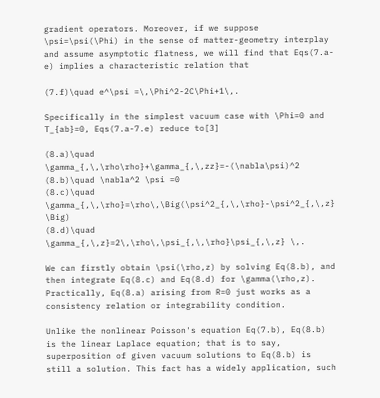gradient operators. Moreover, if we suppose \psi=\psi(\Phi) in the sense of matter-geometry interplay and assume asymptotic flatness, we will find that Eqs(7.a-e) implies a characteristic relation that

(7.f)\quad e^\psi =\,\Phi^2-2C\Phi+1\,.

Specifically in the simplest vacuum case with \Phi=0 and T_{ab}=0, Eqs(7.a-7.e) reduce to[3]

(8.a)\quad \gamma_{,\,\rho\rho}+\gamma_{,\,zz}=-(\nabla\psi)^2
(8.b)\quad \nabla^2 \psi =0
(8.c)\quad \gamma_{,\,\rho}=\rho\,\Big(\psi^2_{,\,\rho}-\psi^2_{,\,z} \Big)
(8.d)\quad \gamma_{,\,z}=2\,\rho\,\psi_{,\,\rho}\psi_{,\,z} \,.

We can firstly obtain \psi(\rho,z) by solving Eq(8.b), and then integrate Eq(8.c) and Eq(8.d) for \gamma(\rho,z). Practically, Eq(8.a) arising from R=0 just works as a consistency relation or integrability condition.

Unlike the nonlinear Poisson's equation Eq(7.b), Eq(8.b) is the linear Laplace equation; that is to say, superposition of given vacuum solutions to Eq(8.b) is still a solution. This fact has a widely application, such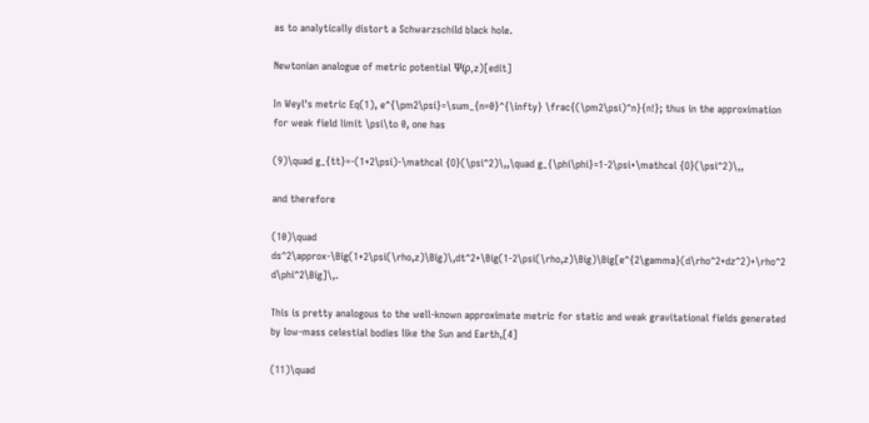as to analytically distort a Schwarzschild black hole.

Newtonian analogue of metric potential Ψ(ρ,z)[edit]

In Weyl's metric Eq(1), e^{\pm2\psi}=\sum_{n=0}^{\infty} \frac{(\pm2\psi)^n}{n!}; thus in the approximation for weak field limit \psi\to 0, one has

(9)\quad g_{tt}=-(1+2\psi)-\mathcal {O}(\psi^2)\,,\quad g_{\phi\phi}=1-2\psi+\mathcal {O}(\psi^2)\,,

and therefore

(10)\quad ds^2\approx-\Big(1+2\psi(\rho,z)\Big)\,dt^2+\Big(1-2\psi(\rho,z)\Big)\Big[e^{2\gamma}(d\rho^2+dz^2)+\rho^2 d\phi^2\Big]\,.

This is pretty analogous to the well-known approximate metric for static and weak gravitational fields generated by low-mass celestial bodies like the Sun and Earth,[4]

(11)\quad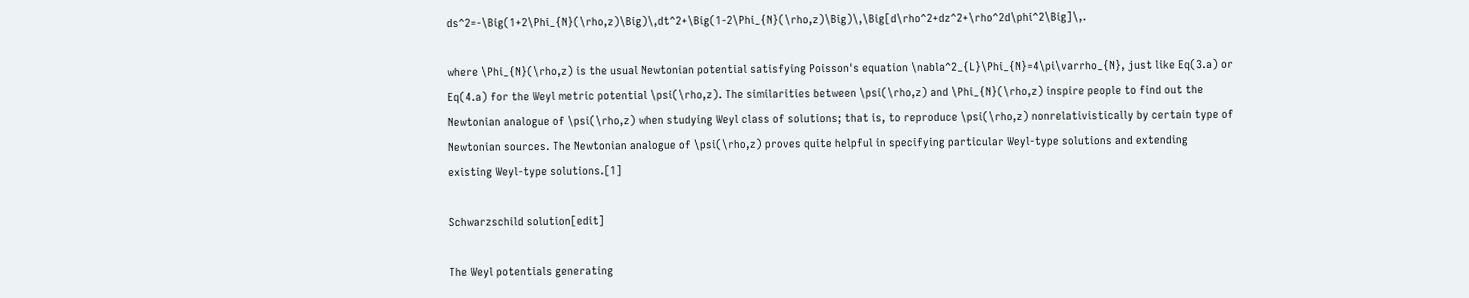ds^2=-\Big(1+2\Phi_{N}(\rho,z)\Big)\,dt^2+\Big(1-2\Phi_{N}(\rho,z)\Big)\,\Big[d\rho^2+dz^2+\rho^2d\phi^2\Big]\,.

where \Phi_{N}(\rho,z) is the usual Newtonian potential satisfying Poisson's equation \nabla^2_{L}\Phi_{N}=4\pi\varrho_{N}, just like Eq(3.a) or Eq(4.a) for the Weyl metric potential \psi(\rho,z). The similarities between \psi(\rho,z) and \Phi_{N}(\rho,z) inspire people to find out the Newtonian analogue of \psi(\rho,z) when studying Weyl class of solutions; that is, to reproduce \psi(\rho,z) nonrelativistically by certain type of Newtonian sources. The Newtonian analogue of \psi(\rho,z) proves quite helpful in specifying particular Weyl-type solutions and extending existing Weyl-type solutions.[1]

Schwarzschild solution[edit]

The Weyl potentials generating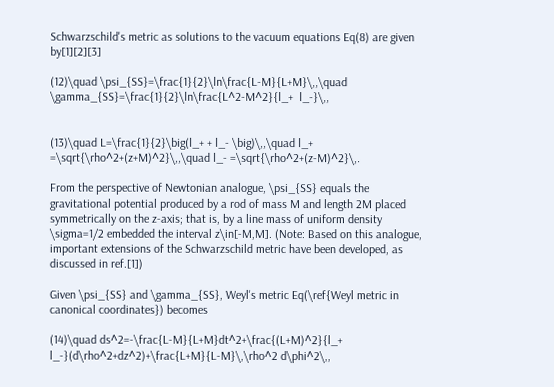Schwarzschild's metric as solutions to the vacuum equations Eq(8) are given by[1][2][3]

(12)\quad \psi_{SS}=\frac{1}{2}\ln\frac{L-M}{L+M}\,,\quad \gamma_{SS}=\frac{1}{2}\ln\frac{L^2-M^2}{l_+  l_-}\,,


(13)\quad L=\frac{1}{2}\big(l_+ + l_- \big)\,,\quad l_+ =\sqrt{\rho^2+(z+M)^2}\,,\quad l_- =\sqrt{\rho^2+(z-M)^2}\,.

From the perspective of Newtonian analogue, \psi_{SS} equals the gravitational potential produced by a rod of mass M and length 2M placed symmetrically on the z-axis; that is, by a line mass of uniform density \sigma=1/2 embedded the interval z\in[-M,M]. (Note: Based on this analogue, important extensions of the Schwarzschild metric have been developed, as discussed in ref.[1])

Given \psi_{SS} and \gamma_{SS}, Weyl's metric Eq(\ref{Weyl metric in canonical coordinates}) becomes

(14)\quad ds^2=-\frac{L-M}{L+M}dt^2+\frac{(L+M)^2}{l_+  l_-}(d\rho^2+dz^2)+\frac{L+M}{L-M}\,\rho^2 d\phi^2\,,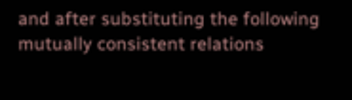and after substituting the following mutually consistent relations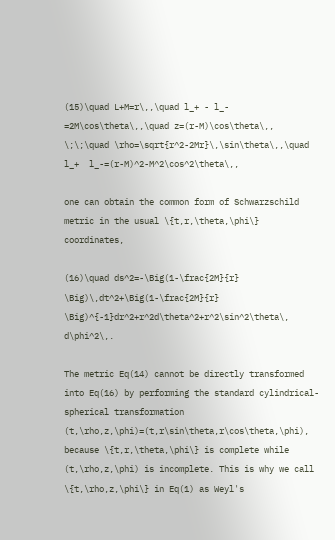(15)\quad L+M=r\,,\quad l_+ - l_- =2M\cos\theta\,,\quad z=(r-M)\cos\theta\,,
\;\;\quad \rho=\sqrt{r^2-2Mr}\,\sin\theta\,,\quad l_+  l_-=(r-M)^2-M^2\cos^2\theta\,,

one can obtain the common form of Schwarzschild metric in the usual \{t,r,\theta,\phi\} coordinates,

(16)\quad ds^2=-\Big(1-\frac{2M}{r} \Big)\,dt^2+\Big(1-\frac{2M}{r} \Big)^{-1}dr^2+r^2d\theta^2+r^2\sin^2\theta\, d\phi^2\,.

The metric Eq(14) cannot be directly transformed into Eq(16) by performing the standard cylindrical-spherical transformation (t,\rho,z,\phi)=(t,r\sin\theta,r\cos\theta,\phi), because \{t,r,\theta,\phi\} is complete while (t,\rho,z,\phi) is incomplete. This is why we call \{t,\rho,z,\phi\} in Eq(1) as Weyl's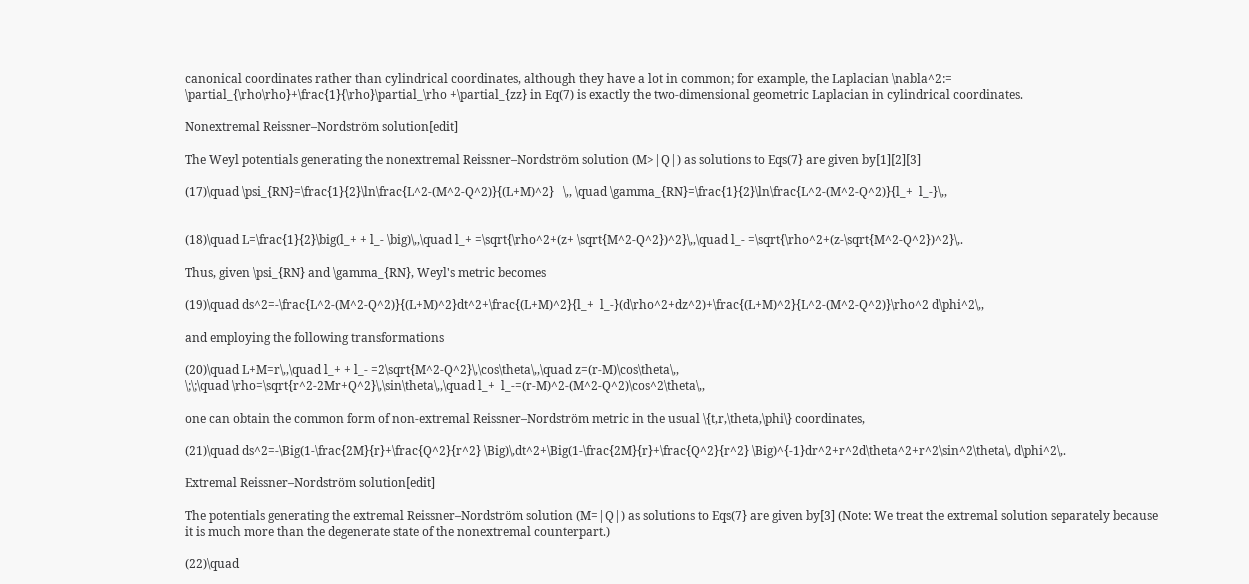canonical coordinates rather than cylindrical coordinates, although they have a lot in common; for example, the Laplacian \nabla^2:= \partial_{\rho\rho}+\frac{1}{\rho}\partial_\rho +\partial_{zz} in Eq(7) is exactly the two-dimensional geometric Laplacian in cylindrical coordinates.

Nonextremal Reissner–Nordström solution[edit]

The Weyl potentials generating the nonextremal Reissner–Nordström solution (M>|Q|) as solutions to Eqs(7} are given by[1][2][3]

(17)\quad \psi_{RN}=\frac{1}{2}\ln\frac{L^2-(M^2-Q^2)}{(L+M)^2}   \,, \quad \gamma_{RN}=\frac{1}{2}\ln\frac{L^2-(M^2-Q^2)}{l_+  l_-}\,,


(18)\quad L=\frac{1}{2}\big(l_+ + l_- \big)\,,\quad l_+ =\sqrt{\rho^2+(z+ \sqrt{M^2-Q^2})^2}\,,\quad l_- =\sqrt{\rho^2+(z-\sqrt{M^2-Q^2})^2}\,.

Thus, given \psi_{RN} and \gamma_{RN}, Weyl's metric becomes

(19)\quad ds^2=-\frac{L^2-(M^2-Q^2)}{(L+M)^2}dt^2+\frac{(L+M)^2}{l_+  l_-}(d\rho^2+dz^2)+\frac{(L+M)^2}{L^2-(M^2-Q^2)}\rho^2 d\phi^2\,,

and employing the following transformations

(20)\quad L+M=r\,,\quad l_+ + l_- =2\sqrt{M^2-Q^2}\,\cos\theta\,,\quad z=(r-M)\cos\theta\,,
\;\;\quad \rho=\sqrt{r^2-2Mr+Q^2}\,\sin\theta\,,\quad l_+  l_-=(r-M)^2-(M^2-Q^2)\cos^2\theta\,,

one can obtain the common form of non-extremal Reissner–Nordström metric in the usual \{t,r,\theta,\phi\} coordinates,

(21)\quad ds^2=-\Big(1-\frac{2M}{r}+\frac{Q^2}{r^2} \Big)\,dt^2+\Big(1-\frac{2M}{r}+\frac{Q^2}{r^2} \Big)^{-1}dr^2+r^2d\theta^2+r^2\sin^2\theta\, d\phi^2\,.

Extremal Reissner–Nordström solution[edit]

The potentials generating the extremal Reissner–Nordström solution (M=|Q|) as solutions to Eqs(7} are given by[3] (Note: We treat the extremal solution separately because it is much more than the degenerate state of the nonextremal counterpart.)

(22)\quad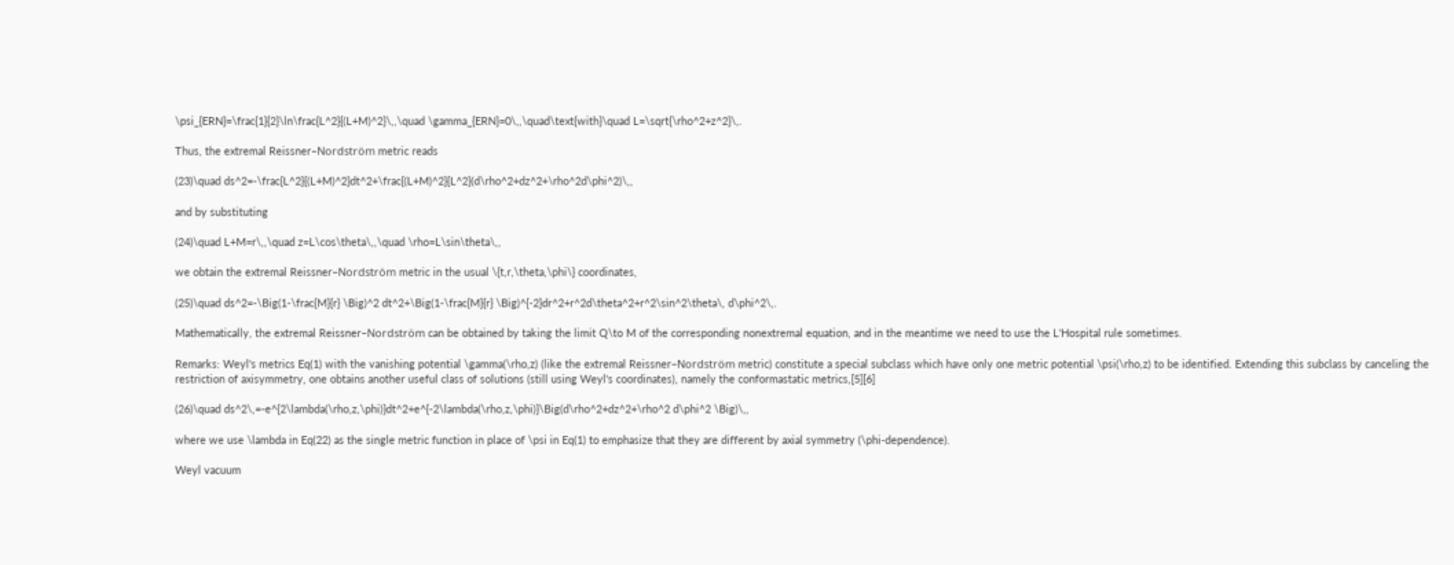\psi_{ERN}=\frac{1}{2}\ln\frac{L^2}{(L+M)^2}\,,\quad \gamma_{ERN}=0\,,\quad\text{with}\quad L=\sqrt{\rho^2+z^2}\,.

Thus, the extremal Reissner–Nordström metric reads

(23)\quad ds^2=-\frac{L^2}{(L+M)^2}dt^2+\frac{(L+M)^2}{L^2}(d\rho^2+dz^2+\rho^2d\phi^2)\,,

and by substituting

(24)\quad L+M=r\,,\quad z=L\cos\theta\,,\quad \rho=L\sin\theta\,,

we obtain the extremal Reissner–Nordström metric in the usual \{t,r,\theta,\phi\} coordinates,

(25)\quad ds^2=-\Big(1-\frac{M}{r} \Big)^2 dt^2+\Big(1-\frac{M}{r} \Big)^{-2}dr^2+r^2d\theta^2+r^2\sin^2\theta\, d\phi^2\,.

Mathematically, the extremal Reissner–Nordström can be obtained by taking the limit Q\to M of the corresponding nonextremal equation, and in the meantime we need to use the L'Hospital rule sometimes.

Remarks: Weyl's metrics Eq(1) with the vanishing potential \gamma(\rho,z) (like the extremal Reissner–Nordström metric) constitute a special subclass which have only one metric potential \psi(\rho,z) to be identified. Extending this subclass by canceling the restriction of axisymmetry, one obtains another useful class of solutions (still using Weyl's coordinates), namely the conformastatic metrics,[5][6]

(26)\quad ds^2\,=-e^{2\lambda(\rho,z,\phi)}dt^2+e^{-2\lambda(\rho,z,\phi)}\Big(d\rho^2+dz^2+\rho^2 d\phi^2 \Big)\,,

where we use \lambda in Eq(22) as the single metric function in place of \psi in Eq(1) to emphasize that they are different by axial symmetry (\phi-dependence).

Weyl vacuum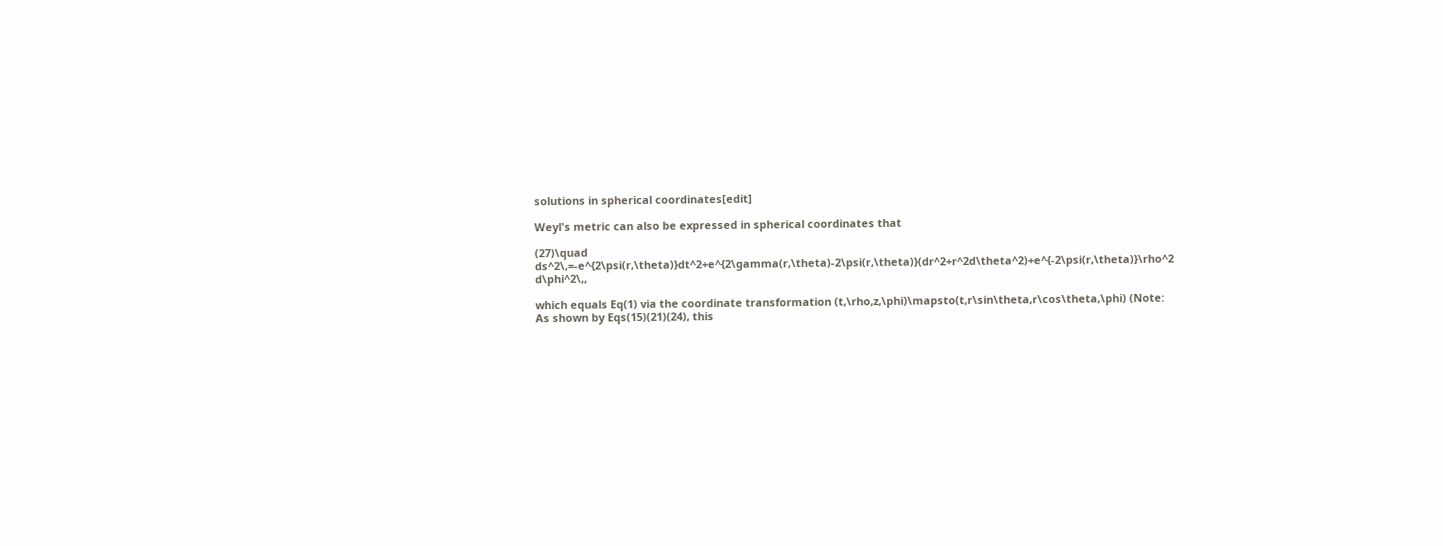solutions in spherical coordinates[edit]

Weyl's metric can also be expressed in spherical coordinates that

(27)\quad ds^2\,=-e^{2\psi(r,\theta)}dt^2+e^{2\gamma(r,\theta)-2\psi(r,\theta)}(dr^2+r^2d\theta^2)+e^{-2\psi(r,\theta)}\rho^2 d\phi^2\,,

which equals Eq(1) via the coordinate transformation (t,\rho,z,\phi)\mapsto(t,r\sin\theta,r\cos\theta,\phi) (Note: As shown by Eqs(15)(21)(24), this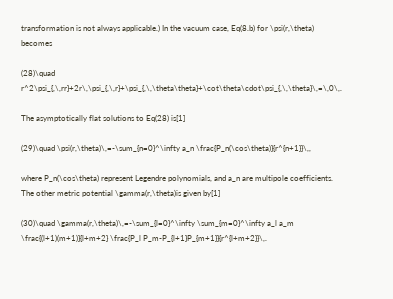transformation is not always applicable.) In the vacuum case, Eq(8.b) for \psi(r,\theta) becomes

(28)\quad r^2\psi_{,\,rr}+2r\,\psi_{,\,r}+\psi_{,\,\theta\theta}+\cot\theta\cdot\psi_{,\,\theta}\,=\,0\,.

The asymptotically flat solutions to Eq(28) is[1]

(29)\quad \psi(r,\theta)\,=-\sum_{n=0}^\infty a_n \frac{P_n(\cos\theta)}{r^{n+1}}\,,

where P_n(\cos\theta) represent Legendre polynomials, and a_n are multipole coefficients. The other metric potential \gamma(r,\theta)is given by[1]

(30)\quad \gamma(r,\theta)\,=-\sum_{l=0}^\infty \sum_{m=0}^\infty a_l a_m \frac{(l+1)(m+1)}{l+m+2} \frac{P_l P_m-P_{l+1}P_{m+1}}{r^{l+m+2}}\,.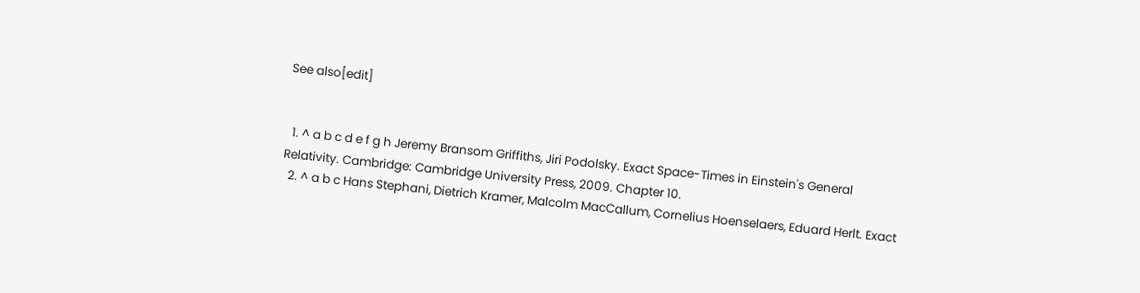See also[edit]


  1. ^ a b c d e f g h Jeremy Bransom Griffiths, Jiri Podolsky. Exact Space-Times in Einstein's General Relativity. Cambridge: Cambridge University Press, 2009. Chapter 10.
  2. ^ a b c Hans Stephani, Dietrich Kramer, Malcolm MacCallum, Cornelius Hoenselaers, Eduard Herlt. Exact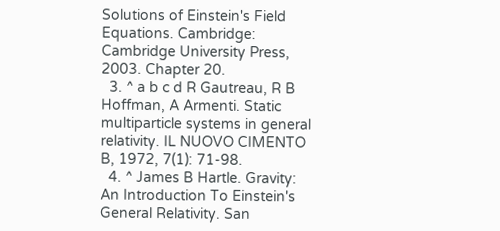Solutions of Einstein's Field Equations. Cambridge: Cambridge University Press, 2003. Chapter 20.
  3. ^ a b c d R Gautreau, R B Hoffman, A Armenti. Static multiparticle systems in general relativity. IL NUOVO CIMENTO B, 1972, 7(1): 71-98.
  4. ^ James B Hartle. Gravity: An Introduction To Einstein's General Relativity. San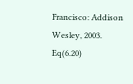Francisco: Addison Wesley, 2003. Eq(6.20)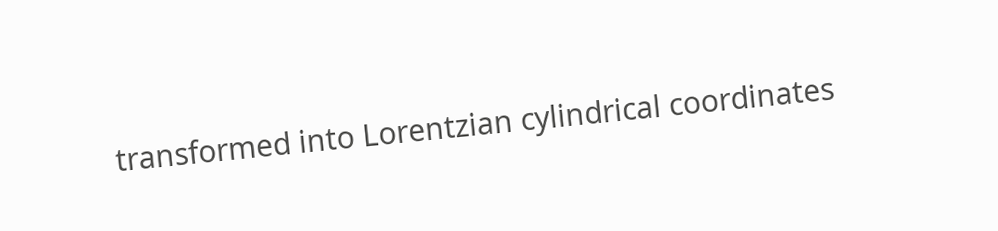transformed into Lorentzian cylindrical coordinates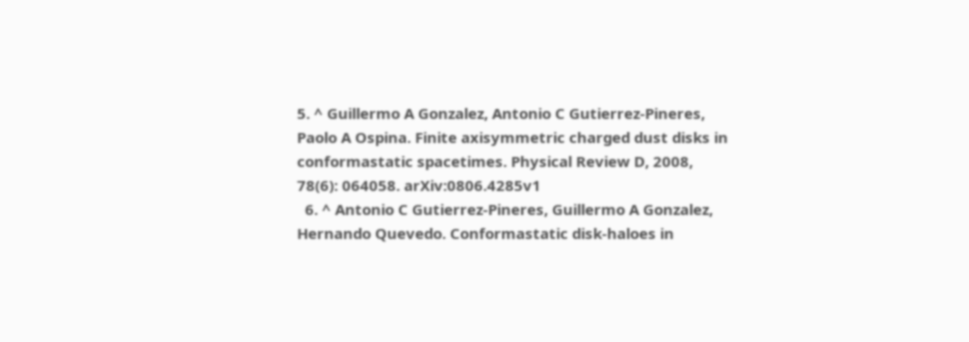5. ^ Guillermo A Gonzalez, Antonio C Gutierrez-Pineres, Paolo A Ospina. Finite axisymmetric charged dust disks in conformastatic spacetimes. Physical Review D, 2008, 78(6): 064058. arXiv:0806.4285v1
  6. ^ Antonio C Gutierrez-Pineres, Guillermo A Gonzalez, Hernando Quevedo. Conformastatic disk-haloes in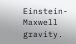Einstein-Maxwell gravity.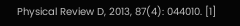Physical Review D, 2013, 87(4): 044010. [1]